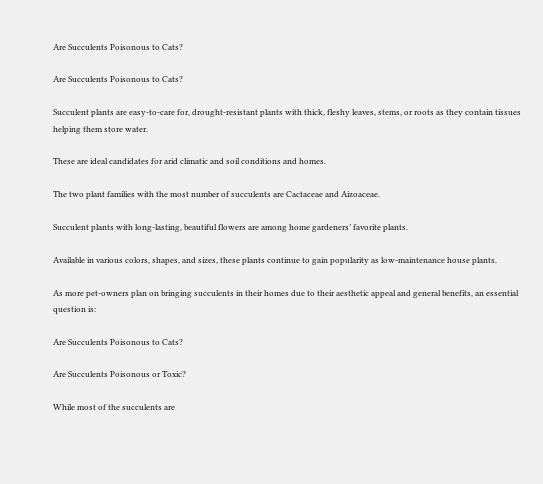Are Succulents Poisonous to Cats?

Are Succulents Poisonous to Cats?

Succulent plants are easy-to-care for, drought-resistant plants with thick, fleshy leaves, stems, or roots as they contain tissues helping them store water.

These are ideal candidates for arid climatic and soil conditions and homes.

The two plant families with the most number of succulents are Cactaceae and Aizoaceae.

Succulent plants with long-lasting, beautiful flowers are among home gardeners’ favorite plants.

Available in various colors, shapes, and sizes, these plants continue to gain popularity as low-maintenance house plants.

As more pet-owners plan on bringing succulents in their homes due to their aesthetic appeal and general benefits, an essential question is:

Are Succulents Poisonous to Cats?

Are Succulents Poisonous or Toxic?

While most of the succulents are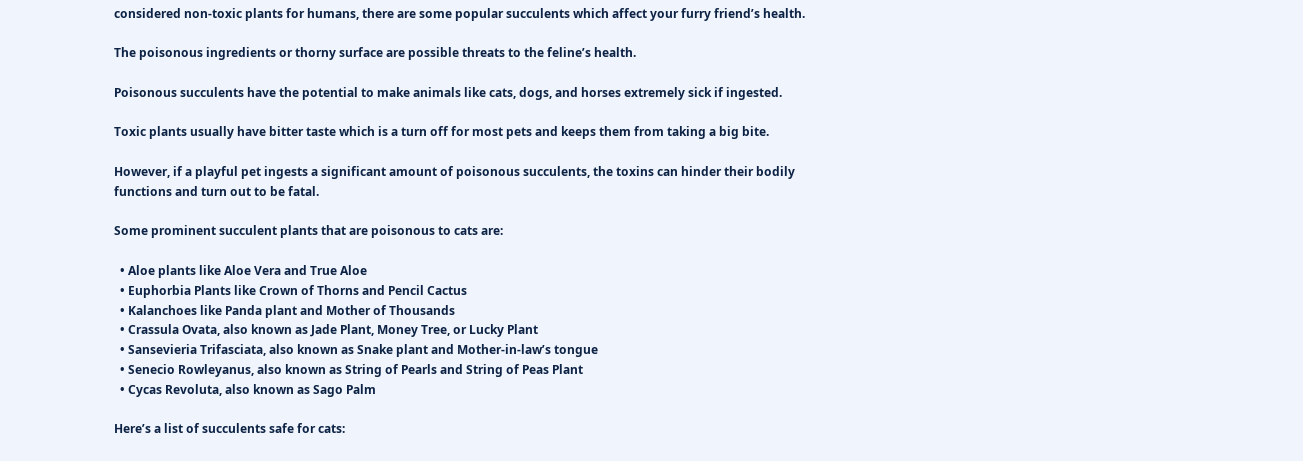considered non-toxic plants for humans, there are some popular succulents which affect your furry friend’s health.

The poisonous ingredients or thorny surface are possible threats to the feline’s health.

Poisonous succulents have the potential to make animals like cats, dogs, and horses extremely sick if ingested.

Toxic plants usually have bitter taste which is a turn off for most pets and keeps them from taking a big bite.

However, if a playful pet ingests a significant amount of poisonous succulents, the toxins can hinder their bodily functions and turn out to be fatal.

Some prominent succulent plants that are poisonous to cats are:

  • Aloe plants like Aloe Vera and True Aloe
  • Euphorbia Plants like Crown of Thorns and Pencil Cactus
  • Kalanchoes like Panda plant and Mother of Thousands
  • Crassula Ovata, also known as Jade Plant, Money Tree, or Lucky Plant
  • Sansevieria Trifasciata, also known as Snake plant and Mother-in-law’s tongue
  • Senecio Rowleyanus, also known as String of Pearls and String of Peas Plant
  • Cycas Revoluta, also known as Sago Palm

Here’s a list of succulents safe for cats: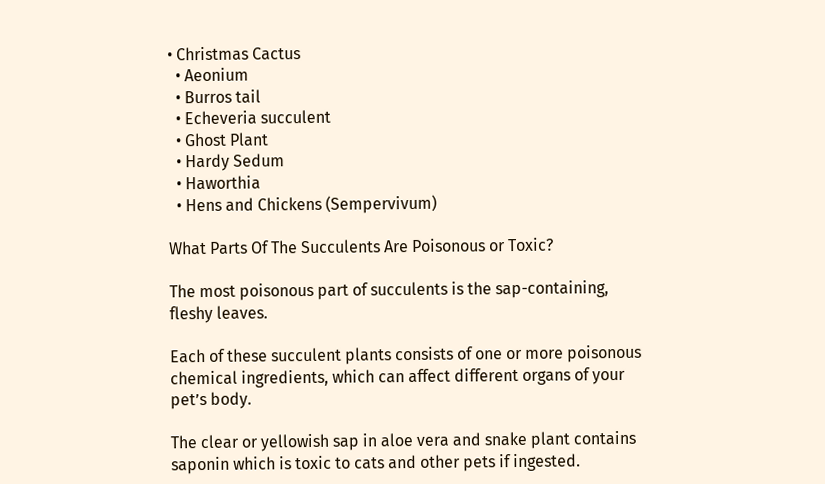• Christmas Cactus
  • Aeonium
  • Burros tail
  • Echeveria succulent
  • Ghost Plant
  • Hardy Sedum
  • Haworthia
  • Hens and Chickens (Sempervivum)

What Parts Of The Succulents Are Poisonous or Toxic?

The most poisonous part of succulents is the sap-containing, fleshy leaves.

Each of these succulent plants consists of one or more poisonous chemical ingredients, which can affect different organs of your pet’s body.

The clear or yellowish sap in aloe vera and snake plant contains saponin which is toxic to cats and other pets if ingested.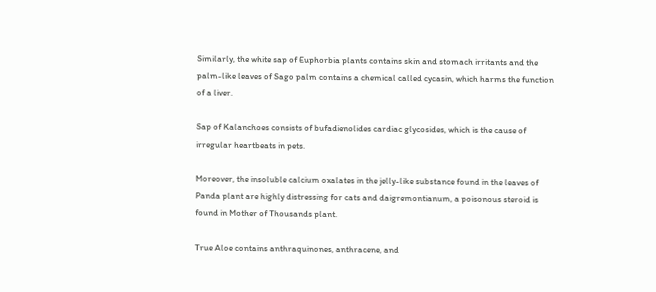Similarly, the white sap of Euphorbia plants contains skin and stomach irritants and the palm-like leaves of Sago palm contains a chemical called cycasin, which harms the function of a liver.

Sap of Kalanchoes consists of bufadienolides cardiac glycosides, which is the cause of irregular heartbeats in pets.

Moreover, the insoluble calcium oxalates in the jelly-like substance found in the leaves of Panda plant are highly distressing for cats and daigremontianum, a poisonous steroid is found in Mother of Thousands plant.

True Aloe contains anthraquinones, anthracene, and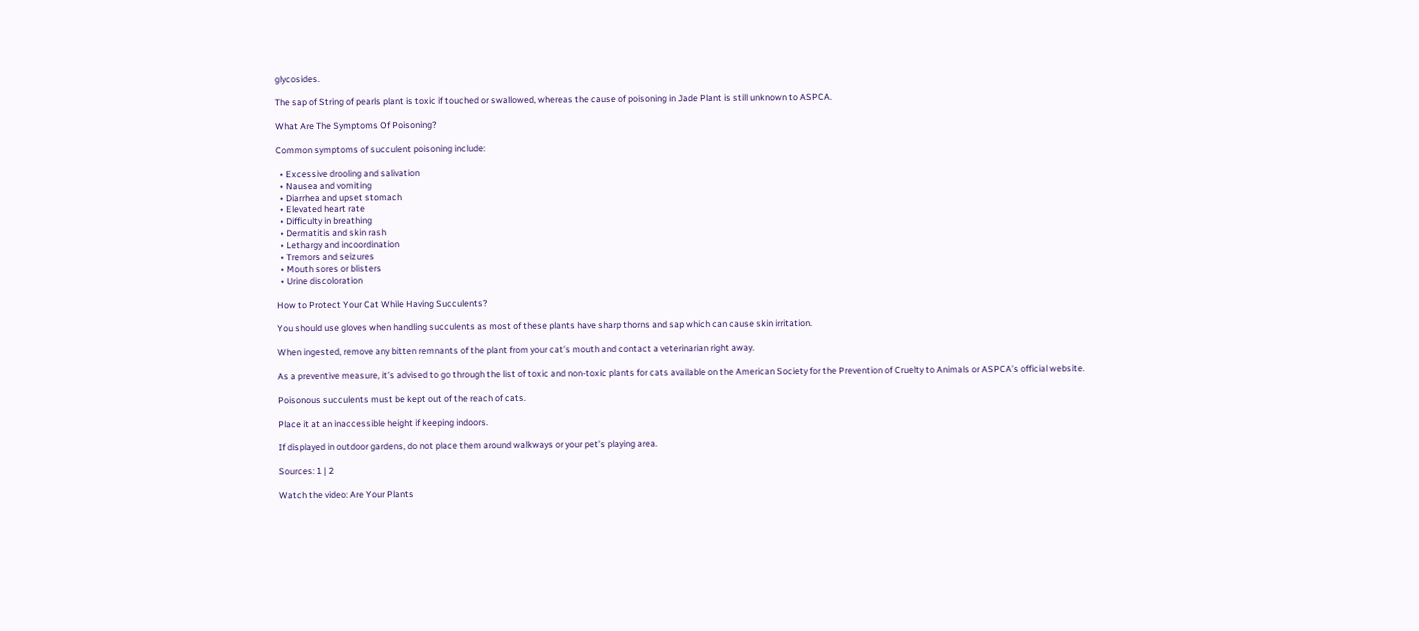glycosides.

The sap of String of pearls plant is toxic if touched or swallowed, whereas the cause of poisoning in Jade Plant is still unknown to ASPCA.

What Are The Symptoms Of Poisoning?

Common symptoms of succulent poisoning include:

  • Excessive drooling and salivation
  • Nausea and vomiting
  • Diarrhea and upset stomach
  • Elevated heart rate
  • Difficulty in breathing
  • Dermatitis and skin rash
  • Lethargy and incoordination
  • Tremors and seizures
  • Mouth sores or blisters
  • Urine discoloration

How to Protect Your Cat While Having Succulents?

You should use gloves when handling succulents as most of these plants have sharp thorns and sap which can cause skin irritation.

When ingested, remove any bitten remnants of the plant from your cat’s mouth and contact a veterinarian right away.

As a preventive measure, it’s advised to go through the list of toxic and non-toxic plants for cats available on the American Society for the Prevention of Cruelty to Animals or ASPCA’s official website.

Poisonous succulents must be kept out of the reach of cats.

Place it at an inaccessible height if keeping indoors.

If displayed in outdoor gardens, do not place them around walkways or your pet’s playing area.

Sources: 1 | 2

Watch the video: Are Your Plants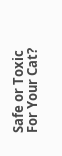Safe or Toxic For Your Cat?